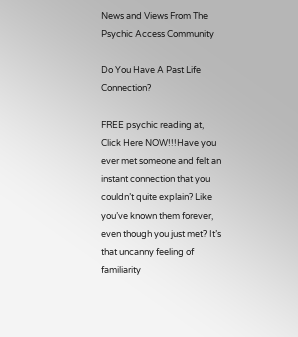News and Views From The Psychic Access Community

Do You Have A Past Life Connection?

FREE psychic reading at, Click Here NOW!!!Have you ever met someone and felt an instant connection that you couldn’t quite explain? Like you’ve known them forever, even though you just met? It’s that uncanny feeling of familiarity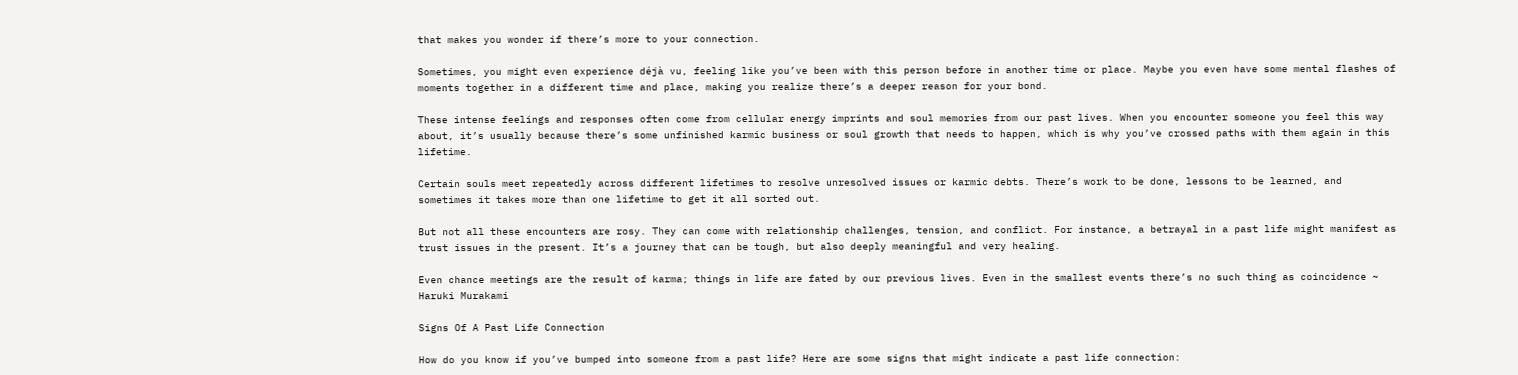that makes you wonder if there’s more to your connection.

Sometimes, you might even experience déjà vu, feeling like you’ve been with this person before in another time or place. Maybe you even have some mental flashes of moments together in a different time and place, making you realize there’s a deeper reason for your bond.

These intense feelings and responses often come from cellular energy imprints and soul memories from our past lives. When you encounter someone you feel this way about, it’s usually because there’s some unfinished karmic business or soul growth that needs to happen, which is why you’ve crossed paths with them again in this lifetime.

Certain souls meet repeatedly across different lifetimes to resolve unresolved issues or karmic debts. There’s work to be done, lessons to be learned, and sometimes it takes more than one lifetime to get it all sorted out.

But not all these encounters are rosy. They can come with relationship challenges, tension, and conflict. For instance, a betrayal in a past life might manifest as trust issues in the present. It’s a journey that can be tough, but also deeply meaningful and very healing.

Even chance meetings are the result of karma; things in life are fated by our previous lives. Even in the smallest events there’s no such thing as coincidence ~ Haruki Murakami

Signs Of A Past Life Connection

How do you know if you’ve bumped into someone from a past life? Here are some signs that might indicate a past life connection: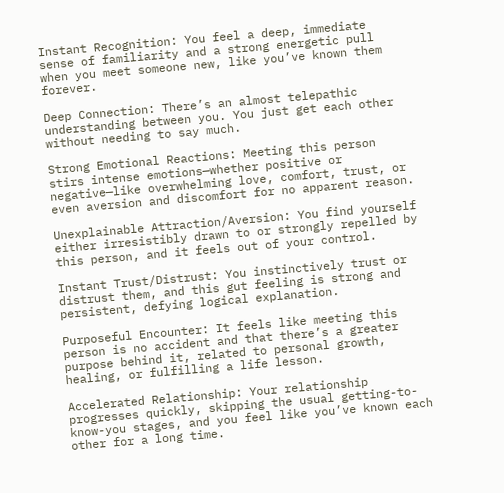Instant Recognition: You feel a deep, immediate sense of familiarity and a strong energetic pull when you meet someone new, like you’ve known them forever.

Deep Connection: There’s an almost telepathic understanding between you. You just get each other without needing to say much.

Strong Emotional Reactions: Meeting this person stirs intense emotions—whether positive or negative—like overwhelming love, comfort, trust, or even aversion and discomfort for no apparent reason.

Unexplainable Attraction/Aversion: You find yourself either irresistibly drawn to or strongly repelled by this person, and it feels out of your control.

Instant Trust/Distrust: You instinctively trust or distrust them, and this gut feeling is strong and persistent, defying logical explanation.

Purposeful Encounter: It feels like meeting this person is no accident and that there’s a greater purpose behind it, related to personal growth, healing, or fulfilling a life lesson.

Accelerated Relationship: Your relationship progresses quickly, skipping the usual getting-to-know-you stages, and you feel like you’ve known each other for a long time.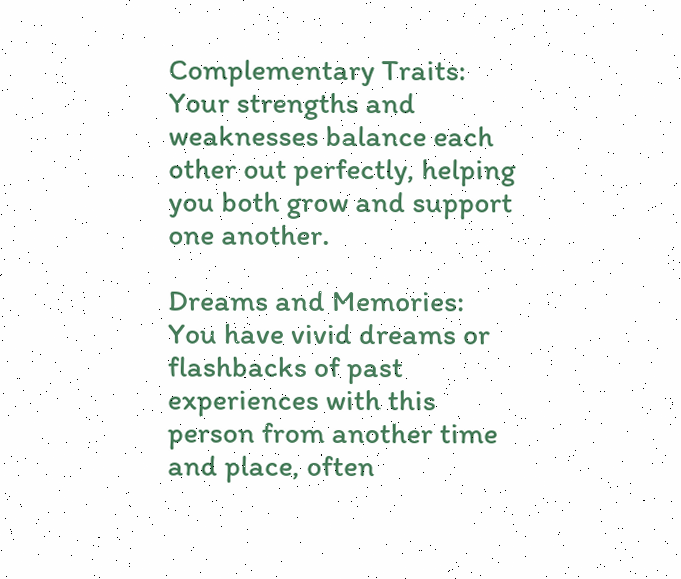Complementary Traits: Your strengths and weaknesses balance each other out perfectly, helping you both grow and support one another.

Dreams and Memories: You have vivid dreams or flashbacks of past experiences with this person from another time and place, often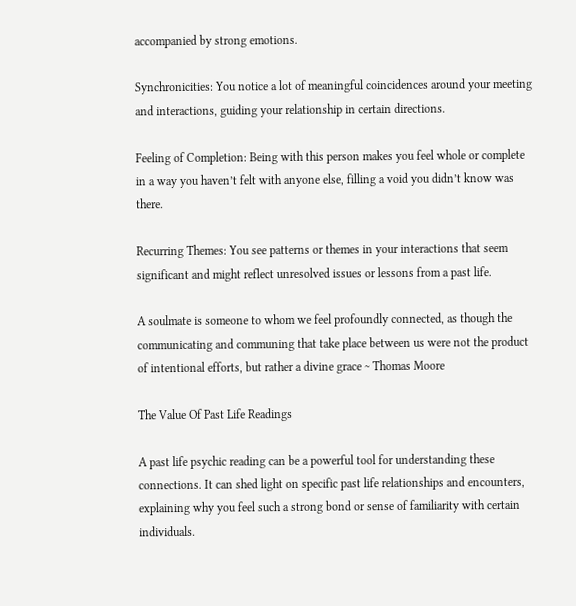accompanied by strong emotions.

Synchronicities: You notice a lot of meaningful coincidences around your meeting and interactions, guiding your relationship in certain directions.

Feeling of Completion: Being with this person makes you feel whole or complete in a way you haven’t felt with anyone else, filling a void you didn’t know was there.

Recurring Themes: You see patterns or themes in your interactions that seem significant and might reflect unresolved issues or lessons from a past life.

A soulmate is someone to whom we feel profoundly connected, as though the communicating and communing that take place between us were not the product of intentional efforts, but rather a divine grace ~ Thomas Moore

The Value Of Past Life Readings

A past life psychic reading can be a powerful tool for understanding these connections. It can shed light on specific past life relationships and encounters, explaining why you feel such a strong bond or sense of familiarity with certain individuals.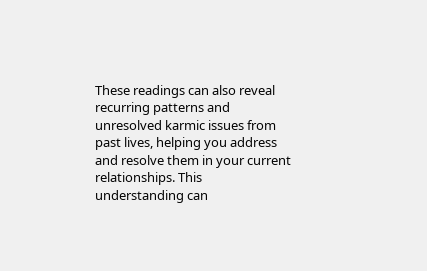These readings can also reveal recurring patterns and unresolved karmic issues from past lives, helping you address and resolve them in your current relationships. This understanding can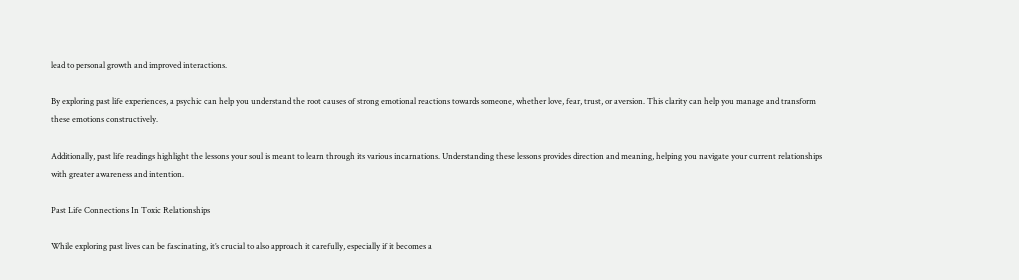lead to personal growth and improved interactions.

By exploring past life experiences, a psychic can help you understand the root causes of strong emotional reactions towards someone, whether love, fear, trust, or aversion. This clarity can help you manage and transform these emotions constructively.

Additionally, past life readings highlight the lessons your soul is meant to learn through its various incarnations. Understanding these lessons provides direction and meaning, helping you navigate your current relationships with greater awareness and intention.

Past Life Connections In Toxic Relationships

While exploring past lives can be fascinating, it’s crucial to also approach it carefully, especially if it becomes a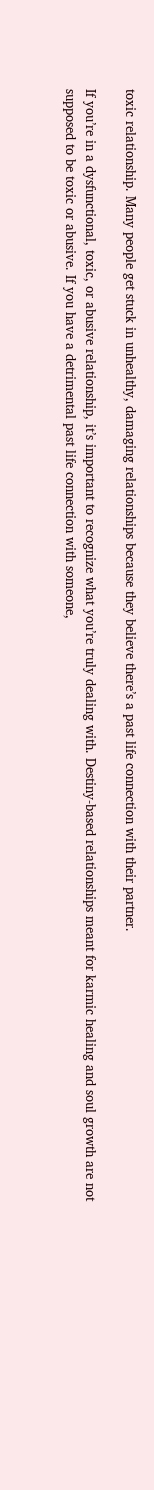toxic relationship. Many people get stuck in unhealthy, damaging relationships because they believe there’s a past life connection with their partner.

If you’re in a dysfunctional, toxic, or abusive relationship, it’s important to recognize what you’re truly dealing with. Destiny-based relationships meant for karmic healing and soul growth are not supposed to be toxic or abusive. If you have a detrimental past life connection with someone,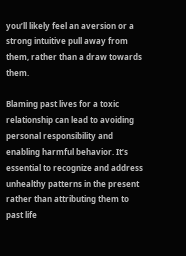you’ll likely feel an aversion or a strong intuitive pull away from them, rather than a draw towards them.

Blaming past lives for a toxic relationship can lead to avoiding personal responsibility and enabling harmful behavior. It’s essential to recognize and address unhealthy patterns in the present rather than attributing them to past life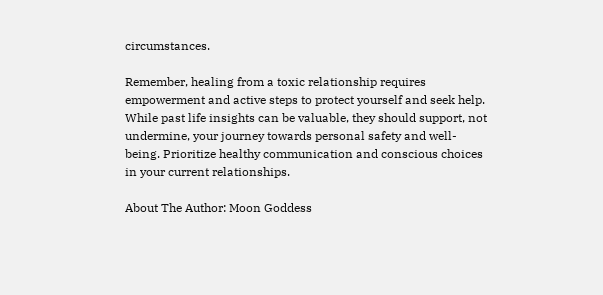circumstances.

Remember, healing from a toxic relationship requires empowerment and active steps to protect yourself and seek help. While past life insights can be valuable, they should support, not undermine, your journey towards personal safety and well-being. Prioritize healthy communication and conscious choices in your current relationships.

About The Author: Moon Goddess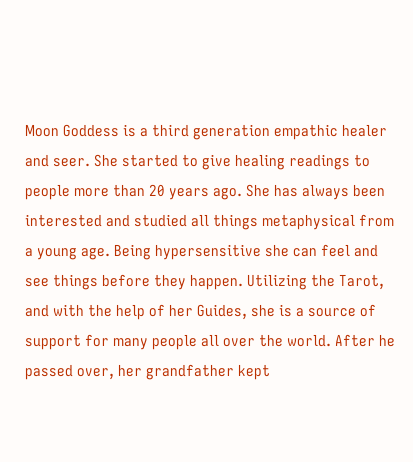Moon Goddess is a third generation empathic healer and seer. She started to give healing readings to people more than 20 years ago. She has always been interested and studied all things metaphysical from a young age. Being hypersensitive she can feel and see things before they happen. Utilizing the Tarot, and with the help of her Guides, she is a source of support for many people all over the world. After he passed over, her grandfather kept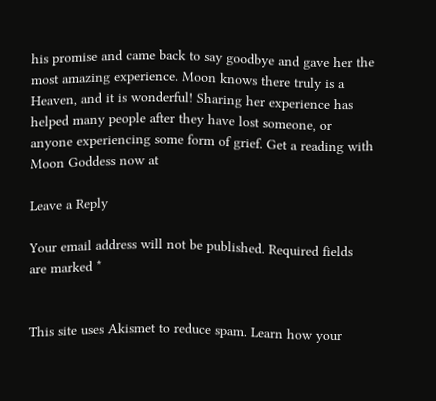his promise and came back to say goodbye and gave her the most amazing experience. Moon knows there truly is a Heaven, and it is wonderful! Sharing her experience has helped many people after they have lost someone, or anyone experiencing some form of grief. Get a reading with Moon Goddess now at

Leave a Reply

Your email address will not be published. Required fields are marked *


This site uses Akismet to reduce spam. Learn how your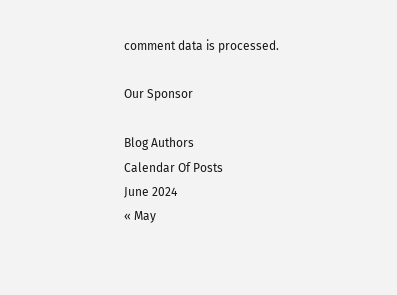comment data is processed.

Our Sponsor

Blog Authors
Calendar Of Posts
June 2024
« May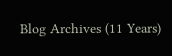Blog Archives (11 Years)